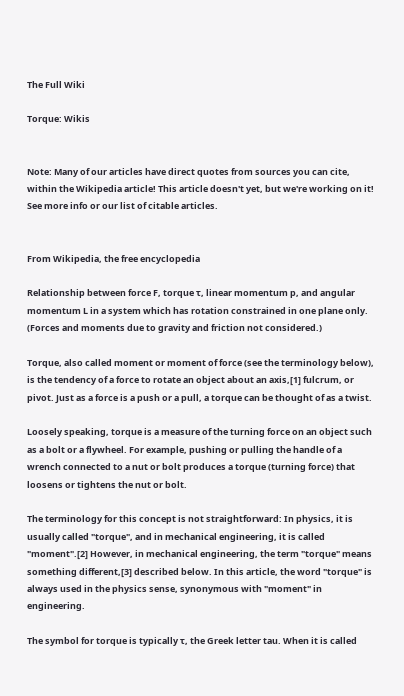The Full Wiki

Torque: Wikis


Note: Many of our articles have direct quotes from sources you can cite, within the Wikipedia article! This article doesn't yet, but we're working on it! See more info or our list of citable articles.


From Wikipedia, the free encyclopedia

Relationship between force F, torque τ, linear momentum p, and angular momentum L in a system which has rotation constrained in one plane only. (Forces and moments due to gravity and friction not considered.)

Torque, also called moment or moment of force (see the terminology below), is the tendency of a force to rotate an object about an axis,[1] fulcrum, or pivot. Just as a force is a push or a pull, a torque can be thought of as a twist.

Loosely speaking, torque is a measure of the turning force on an object such as a bolt or a flywheel. For example, pushing or pulling the handle of a wrench connected to a nut or bolt produces a torque (turning force) that loosens or tightens the nut or bolt.

The terminology for this concept is not straightforward: In physics, it is usually called "torque", and in mechanical engineering, it is called "moment".[2] However, in mechanical engineering, the term "torque" means something different,[3] described below. In this article, the word "torque" is always used in the physics sense, synonymous with "moment" in engineering.

The symbol for torque is typically τ, the Greek letter tau. When it is called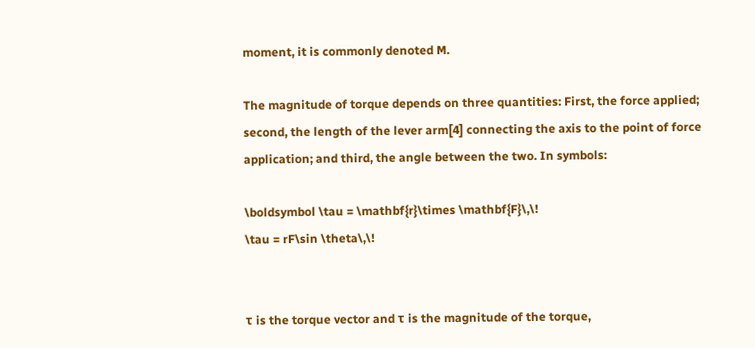moment, it is commonly denoted M.

The magnitude of torque depends on three quantities: First, the force applied; second, the length of the lever arm[4] connecting the axis to the point of force application; and third, the angle between the two. In symbols:

\boldsymbol \tau = \mathbf{r}\times \mathbf{F}\,\!
\tau = rF\sin \theta\,\!


τ is the torque vector and τ is the magnitude of the torque,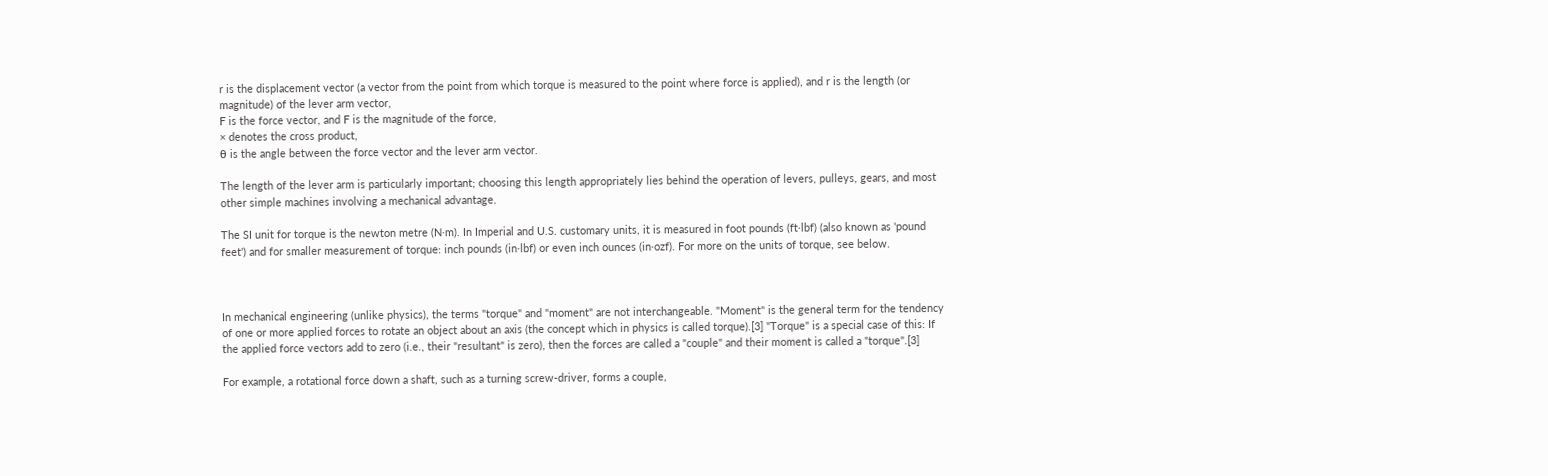r is the displacement vector (a vector from the point from which torque is measured to the point where force is applied), and r is the length (or magnitude) of the lever arm vector,
F is the force vector, and F is the magnitude of the force,
× denotes the cross product,
θ is the angle between the force vector and the lever arm vector.

The length of the lever arm is particularly important; choosing this length appropriately lies behind the operation of levers, pulleys, gears, and most other simple machines involving a mechanical advantage.

The SI unit for torque is the newton metre (N·m). In Imperial and U.S. customary units, it is measured in foot pounds (ft·lbf) (also known as 'pound feet') and for smaller measurement of torque: inch pounds (in·lbf) or even inch ounces (in·ozf). For more on the units of torque, see below.



In mechanical engineering (unlike physics), the terms "torque" and "moment" are not interchangeable. "Moment" is the general term for the tendency of one or more applied forces to rotate an object about an axis (the concept which in physics is called torque).[3] "Torque" is a special case of this: If the applied force vectors add to zero (i.e., their "resultant" is zero), then the forces are called a "couple" and their moment is called a "torque".[3]

For example, a rotational force down a shaft, such as a turning screw-driver, forms a couple,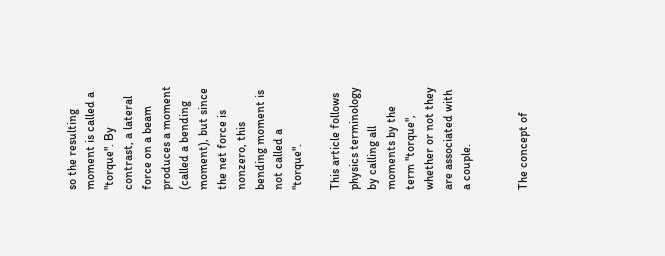so the resulting moment is called a "torque". By contrast, a lateral force on a beam produces a moment (called a bending moment), but since the net force is nonzero, this bending moment is not called a "torque".

This article follows physics terminology by calling all moments by the term "torque", whether or not they are associated with a couple.


The concept of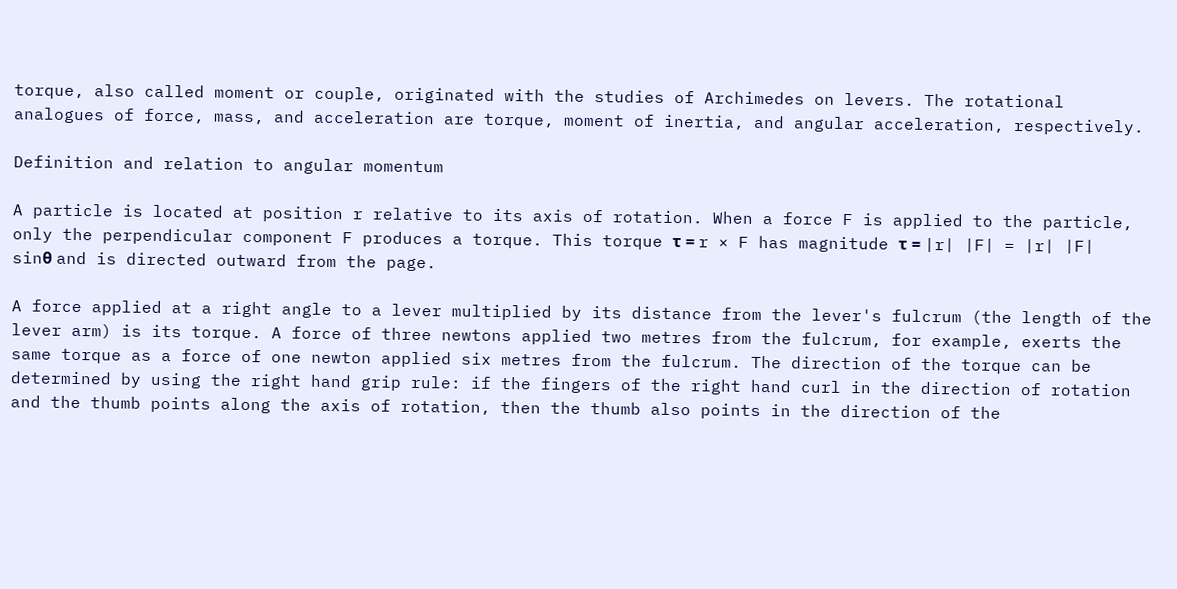torque, also called moment or couple, originated with the studies of Archimedes on levers. The rotational analogues of force, mass, and acceleration are torque, moment of inertia, and angular acceleration, respectively.

Definition and relation to angular momentum

A particle is located at position r relative to its axis of rotation. When a force F is applied to the particle, only the perpendicular component F produces a torque. This torque τ = r × F has magnitude τ = |r| |F| = |r| |F| sinθ and is directed outward from the page.

A force applied at a right angle to a lever multiplied by its distance from the lever's fulcrum (the length of the lever arm) is its torque. A force of three newtons applied two metres from the fulcrum, for example, exerts the same torque as a force of one newton applied six metres from the fulcrum. The direction of the torque can be determined by using the right hand grip rule: if the fingers of the right hand curl in the direction of rotation and the thumb points along the axis of rotation, then the thumb also points in the direction of the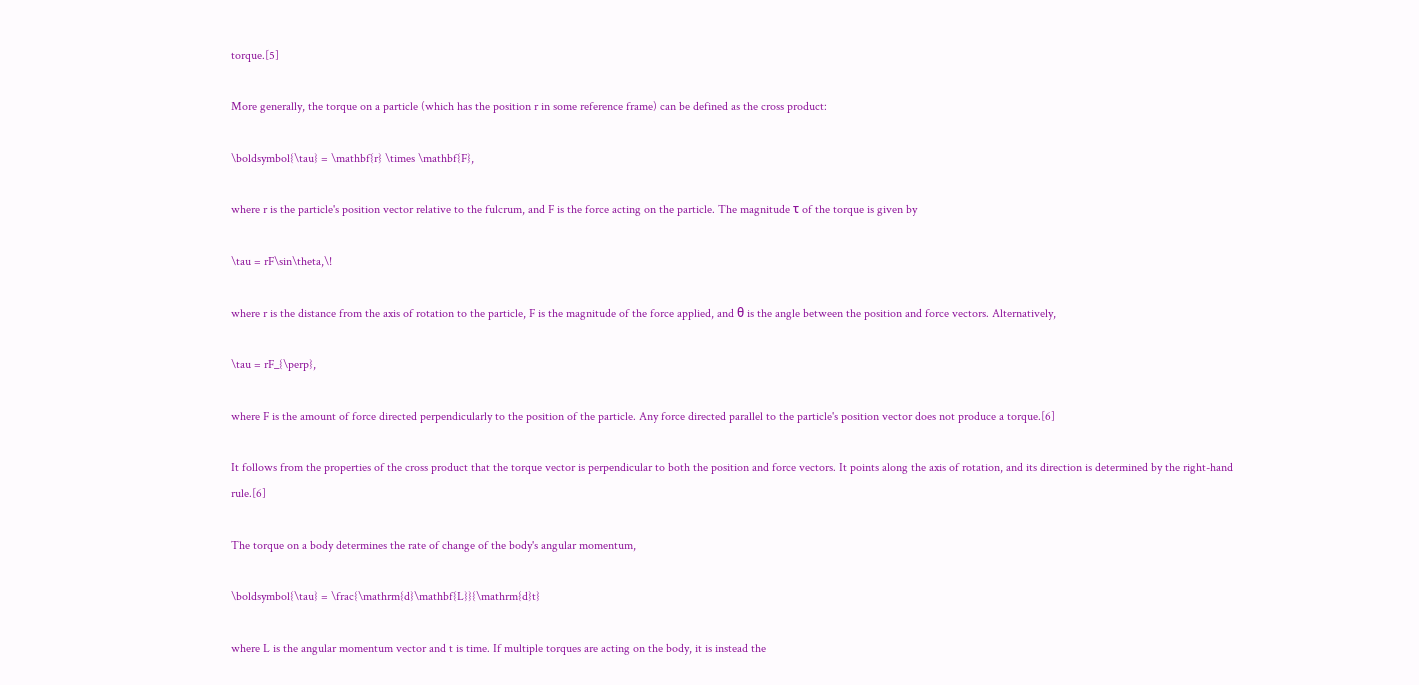torque.[5]

More generally, the torque on a particle (which has the position r in some reference frame) can be defined as the cross product:

\boldsymbol{\tau} = \mathbf{r} \times \mathbf{F},

where r is the particle's position vector relative to the fulcrum, and F is the force acting on the particle. The magnitude τ of the torque is given by

\tau = rF\sin\theta,\!

where r is the distance from the axis of rotation to the particle, F is the magnitude of the force applied, and θ is the angle between the position and force vectors. Alternatively,

\tau = rF_{\perp},

where F is the amount of force directed perpendicularly to the position of the particle. Any force directed parallel to the particle's position vector does not produce a torque.[6]

It follows from the properties of the cross product that the torque vector is perpendicular to both the position and force vectors. It points along the axis of rotation, and its direction is determined by the right-hand rule.[6]

The torque on a body determines the rate of change of the body's angular momentum,

\boldsymbol{\tau} = \frac{\mathrm{d}\mathbf{L}}{\mathrm{d}t}

where L is the angular momentum vector and t is time. If multiple torques are acting on the body, it is instead the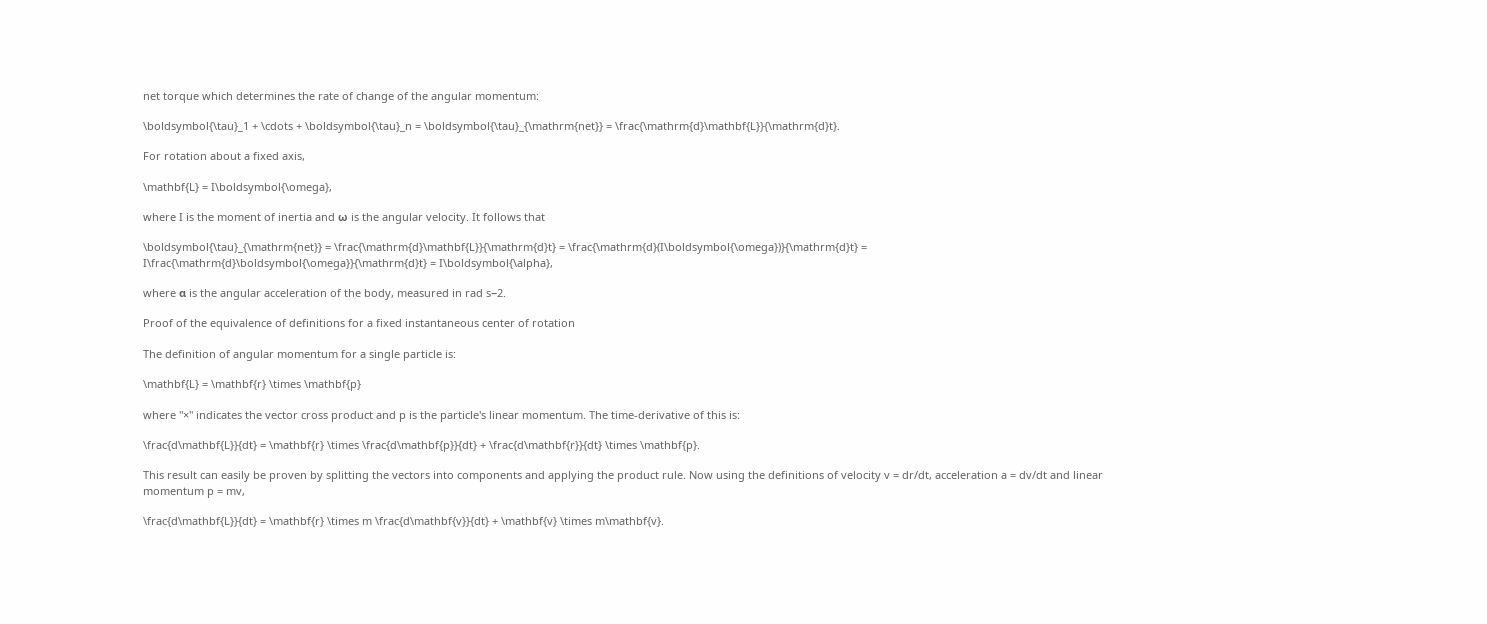net torque which determines the rate of change of the angular momentum:

\boldsymbol{\tau}_1 + \cdots + \boldsymbol{\tau}_n = \boldsymbol{\tau}_{\mathrm{net}} = \frac{\mathrm{d}\mathbf{L}}{\mathrm{d}t}.

For rotation about a fixed axis,

\mathbf{L} = I\boldsymbol{\omega},

where I is the moment of inertia and ω is the angular velocity. It follows that

\boldsymbol{\tau}_{\mathrm{net}} = \frac{\mathrm{d}\mathbf{L}}{\mathrm{d}t} = \frac{\mathrm{d}(I\boldsymbol{\omega})}{\mathrm{d}t} = I\frac{\mathrm{d}\boldsymbol{\omega}}{\mathrm{d}t} = I\boldsymbol{\alpha},

where α is the angular acceleration of the body, measured in rad s−2.

Proof of the equivalence of definitions for a fixed instantaneous center of rotation

The definition of angular momentum for a single particle is:

\mathbf{L} = \mathbf{r} \times \mathbf{p}

where "×" indicates the vector cross product and p is the particle's linear momentum. The time-derivative of this is:

\frac{d\mathbf{L}}{dt} = \mathbf{r} \times \frac{d\mathbf{p}}{dt} + \frac{d\mathbf{r}}{dt} \times \mathbf{p}.

This result can easily be proven by splitting the vectors into components and applying the product rule. Now using the definitions of velocity v = dr/dt, acceleration a = dv/dt and linear momentum p = mv,

\frac{d\mathbf{L}}{dt} = \mathbf{r} \times m \frac{d\mathbf{v}}{dt} + \mathbf{v} \times m\mathbf{v}.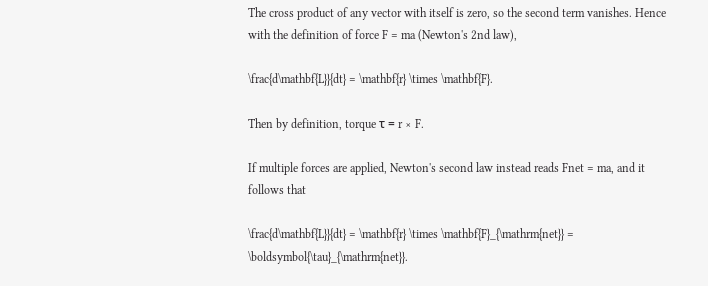The cross product of any vector with itself is zero, so the second term vanishes. Hence with the definition of force F = ma (Newton's 2nd law),

\frac{d\mathbf{L}}{dt} = \mathbf{r} \times \mathbf{F}.

Then by definition, torque τ = r × F.

If multiple forces are applied, Newton's second law instead reads Fnet = ma, and it follows that

\frac{d\mathbf{L}}{dt} = \mathbf{r} \times \mathbf{F}_{\mathrm{net}} = \boldsymbol{\tau}_{\mathrm{net}}.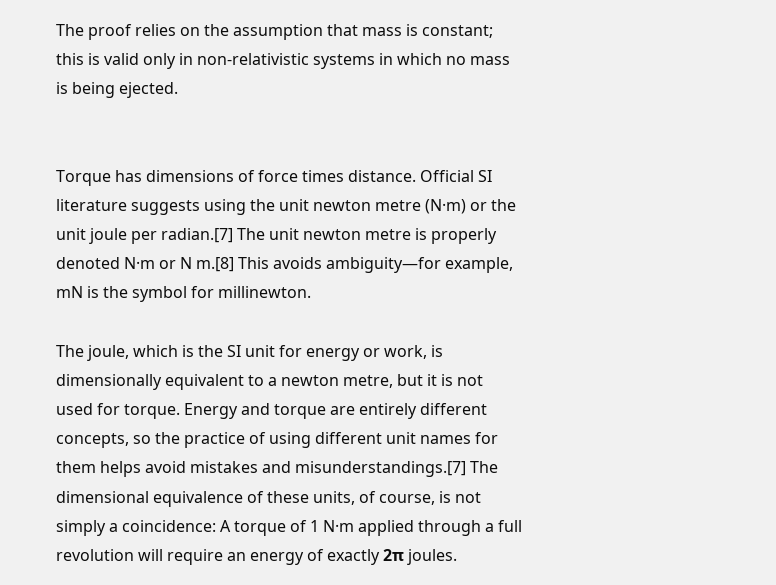The proof relies on the assumption that mass is constant; this is valid only in non-relativistic systems in which no mass is being ejected.


Torque has dimensions of force times distance. Official SI literature suggests using the unit newton metre (N·m) or the unit joule per radian.[7] The unit newton metre is properly denoted N·m or N m.[8] This avoids ambiguity—for example, mN is the symbol for millinewton.

The joule, which is the SI unit for energy or work, is dimensionally equivalent to a newton metre, but it is not used for torque. Energy and torque are entirely different concepts, so the practice of using different unit names for them helps avoid mistakes and misunderstandings.[7] The dimensional equivalence of these units, of course, is not simply a coincidence: A torque of 1 N·m applied through a full revolution will require an energy of exactly 2π joules.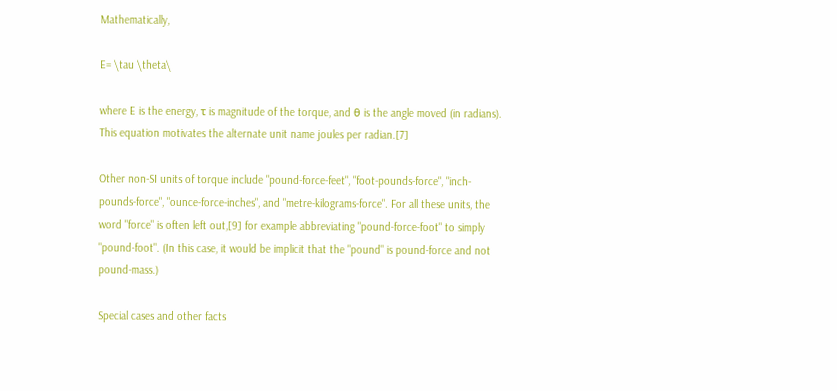Mathematically,

E= \tau \theta\

where E is the energy, τ is magnitude of the torque, and θ is the angle moved (in radians). This equation motivates the alternate unit name joules per radian.[7]

Other non-SI units of torque include "pound-force-feet", "foot-pounds-force", "inch-pounds-force", "ounce-force-inches", and "metre-kilograms-force". For all these units, the word "force" is often left out,[9] for example abbreviating "pound-force-foot" to simply "pound-foot". (In this case, it would be implicit that the "pound" is pound-force and not pound-mass.)

Special cases and other facts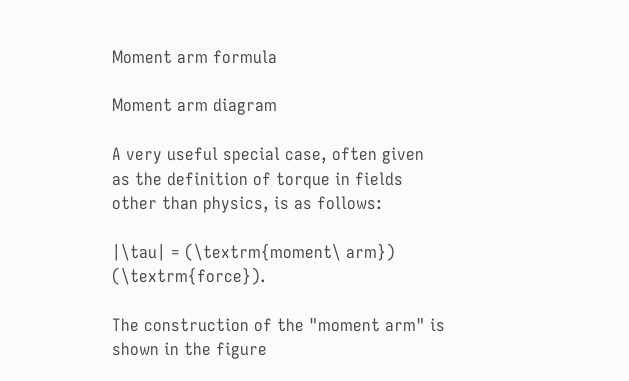Moment arm formula

Moment arm diagram

A very useful special case, often given as the definition of torque in fields other than physics, is as follows:

|\tau| = (\textrm{moment\ arm}) (\textrm{force}).

The construction of the "moment arm" is shown in the figure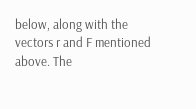below, along with the vectors r and F mentioned above. The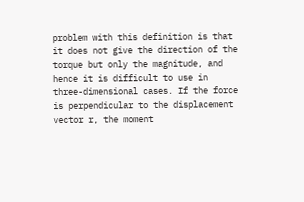problem with this definition is that it does not give the direction of the torque but only the magnitude, and hence it is difficult to use in three-dimensional cases. If the force is perpendicular to the displacement vector r, the moment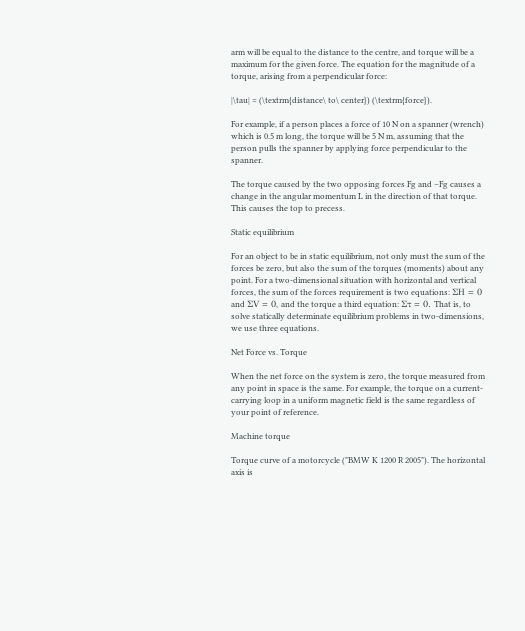arm will be equal to the distance to the centre, and torque will be a maximum for the given force. The equation for the magnitude of a torque, arising from a perpendicular force:

|\tau| = (\textrm{distance\ to\ center}) (\textrm{force}).

For example, if a person places a force of 10 N on a spanner (wrench) which is 0.5 m long, the torque will be 5 N m, assuming that the person pulls the spanner by applying force perpendicular to the spanner.

The torque caused by the two opposing forces Fg and −Fg causes a change in the angular momentum L in the direction of that torque. This causes the top to precess.

Static equilibrium

For an object to be in static equilibrium, not only must the sum of the forces be zero, but also the sum of the torques (moments) about any point. For a two-dimensional situation with horizontal and vertical forces, the sum of the forces requirement is two equations: ΣH = 0 and ΣV = 0, and the torque a third equation: Στ = 0. That is, to solve statically determinate equilibrium problems in two-dimensions, we use three equations.

Net Force vs. Torque

When the net force on the system is zero, the torque measured from any point in space is the same. For example, the torque on a current-carrying loop in a uniform magnetic field is the same regardless of your point of reference.

Machine torque

Torque curve of a motorcycle ("BMW K 1200 R 2005"). The horizontal axis is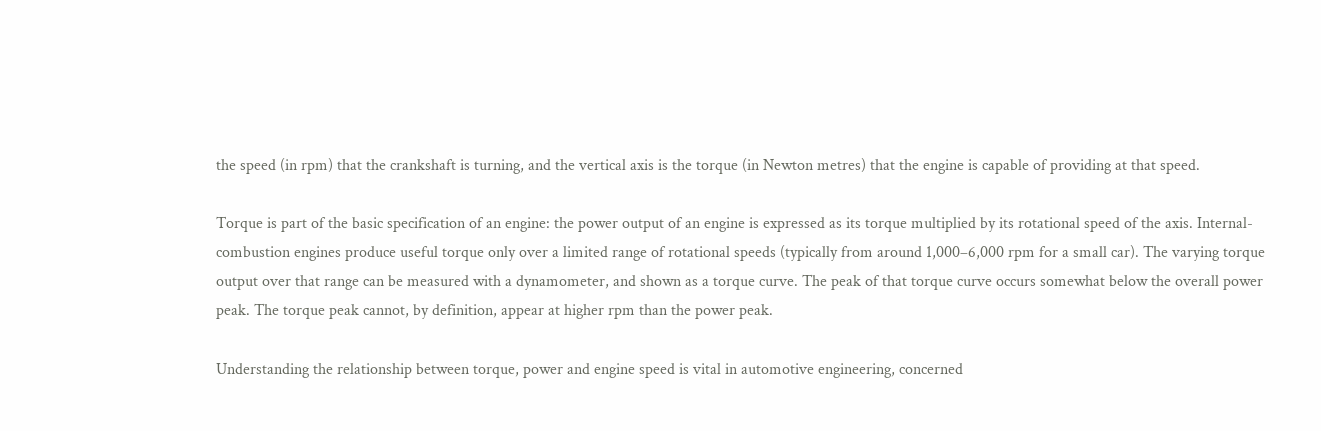the speed (in rpm) that the crankshaft is turning, and the vertical axis is the torque (in Newton metres) that the engine is capable of providing at that speed.

Torque is part of the basic specification of an engine: the power output of an engine is expressed as its torque multiplied by its rotational speed of the axis. Internal-combustion engines produce useful torque only over a limited range of rotational speeds (typically from around 1,000–6,000 rpm for a small car). The varying torque output over that range can be measured with a dynamometer, and shown as a torque curve. The peak of that torque curve occurs somewhat below the overall power peak. The torque peak cannot, by definition, appear at higher rpm than the power peak.

Understanding the relationship between torque, power and engine speed is vital in automotive engineering, concerned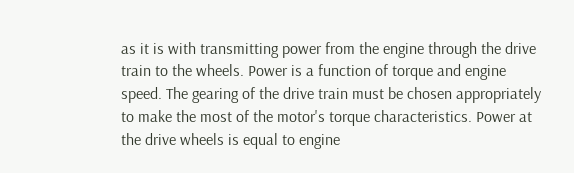as it is with transmitting power from the engine through the drive train to the wheels. Power is a function of torque and engine speed. The gearing of the drive train must be chosen appropriately to make the most of the motor's torque characteristics. Power at the drive wheels is equal to engine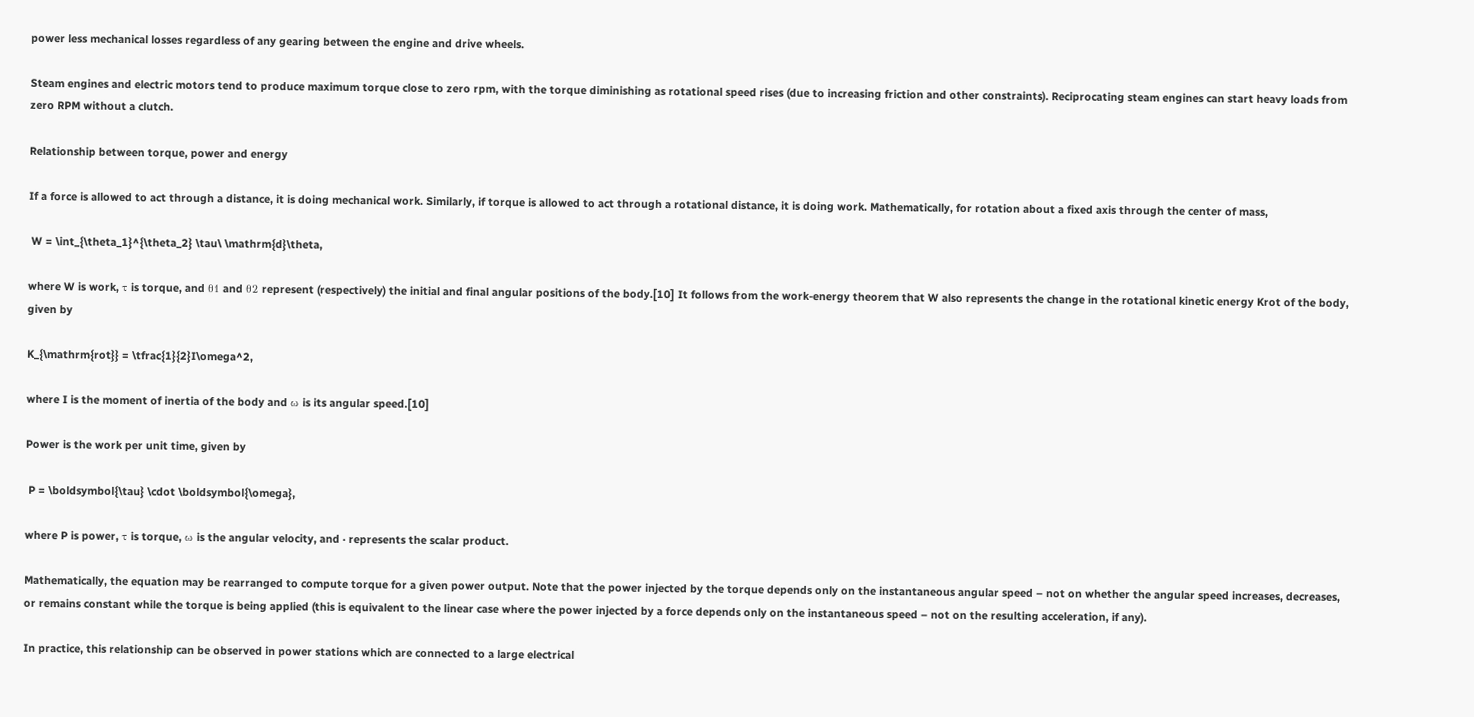power less mechanical losses regardless of any gearing between the engine and drive wheels.

Steam engines and electric motors tend to produce maximum torque close to zero rpm, with the torque diminishing as rotational speed rises (due to increasing friction and other constraints). Reciprocating steam engines can start heavy loads from zero RPM without a clutch.

Relationship between torque, power and energy

If a force is allowed to act through a distance, it is doing mechanical work. Similarly, if torque is allowed to act through a rotational distance, it is doing work. Mathematically, for rotation about a fixed axis through the center of mass,

 W = \int_{\theta_1}^{\theta_2} \tau\ \mathrm{d}\theta,

where W is work, τ is torque, and θ1 and θ2 represent (respectively) the initial and final angular positions of the body.[10] It follows from the work-energy theorem that W also represents the change in the rotational kinetic energy Krot of the body, given by

K_{\mathrm{rot}} = \tfrac{1}{2}I\omega^2,

where I is the moment of inertia of the body and ω is its angular speed.[10]

Power is the work per unit time, given by

 P = \boldsymbol{\tau} \cdot \boldsymbol{\omega},

where P is power, τ is torque, ω is the angular velocity, and · represents the scalar product.

Mathematically, the equation may be rearranged to compute torque for a given power output. Note that the power injected by the torque depends only on the instantaneous angular speed – not on whether the angular speed increases, decreases, or remains constant while the torque is being applied (this is equivalent to the linear case where the power injected by a force depends only on the instantaneous speed – not on the resulting acceleration, if any).

In practice, this relationship can be observed in power stations which are connected to a large electrical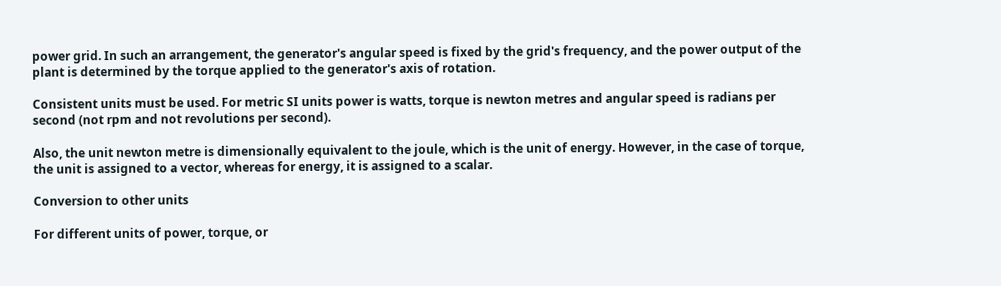power grid. In such an arrangement, the generator's angular speed is fixed by the grid's frequency, and the power output of the plant is determined by the torque applied to the generator's axis of rotation.

Consistent units must be used. For metric SI units power is watts, torque is newton metres and angular speed is radians per second (not rpm and not revolutions per second).

Also, the unit newton metre is dimensionally equivalent to the joule, which is the unit of energy. However, in the case of torque, the unit is assigned to a vector, whereas for energy, it is assigned to a scalar.

Conversion to other units

For different units of power, torque, or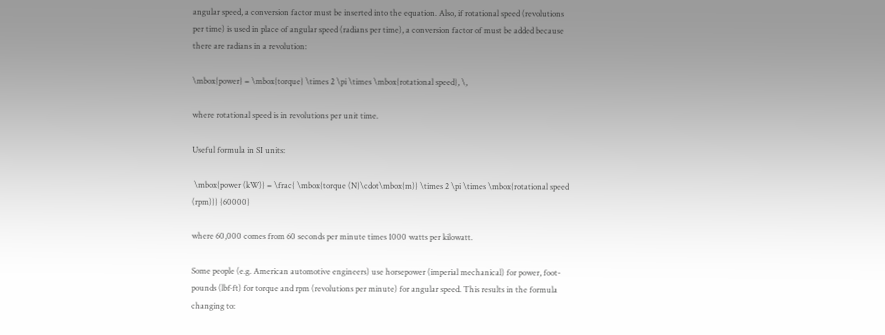angular speed, a conversion factor must be inserted into the equation. Also, if rotational speed (revolutions per time) is used in place of angular speed (radians per time), a conversion factor of must be added because there are radians in a revolution:

\mbox{power} = \mbox{torque} \times 2 \pi \times \mbox{rotational speed}, \,

where rotational speed is in revolutions per unit time.

Useful formula in SI units:

 \mbox{power (kW)} = \frac{ \mbox{torque (N}\cdot\mbox{m)} \times 2 \pi \times \mbox{rotational speed (rpm)}} {60000}

where 60,000 comes from 60 seconds per minute times 1000 watts per kilowatt.

Some people (e.g. American automotive engineers) use horsepower (imperial mechanical) for power, foot-pounds (lbf·ft) for torque and rpm (revolutions per minute) for angular speed. This results in the formula changing to: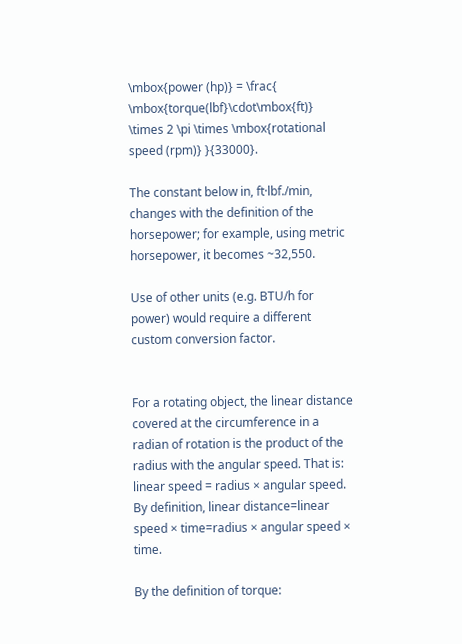\mbox{power (hp)} = \frac{ \mbox{torque(lbf}\cdot\mbox{ft)} \times 2 \pi \times \mbox{rotational speed (rpm)} }{33000}.

The constant below in, ft·lbf./min, changes with the definition of the horsepower; for example, using metric horsepower, it becomes ~32,550.

Use of other units (e.g. BTU/h for power) would require a different custom conversion factor.


For a rotating object, the linear distance covered at the circumference in a radian of rotation is the product of the radius with the angular speed. That is: linear speed = radius × angular speed. By definition, linear distance=linear speed × time=radius × angular speed × time.

By the definition of torque: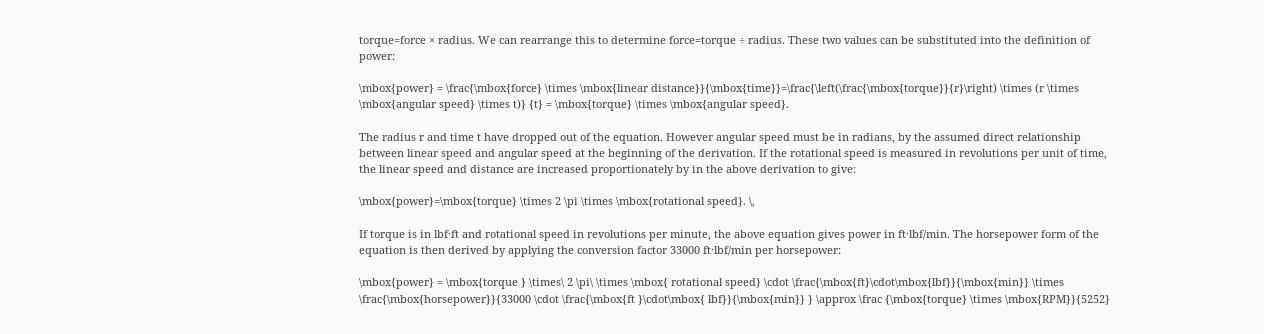torque=force × radius. We can rearrange this to determine force=torque ÷ radius. These two values can be substituted into the definition of power:

\mbox{power} = \frac{\mbox{force} \times \mbox{linear distance}}{\mbox{time}}=\frac{\left(\frac{\mbox{torque}}{r}\right) \times (r \times \mbox{angular speed} \times t)} {t} = \mbox{torque} \times \mbox{angular speed}.

The radius r and time t have dropped out of the equation. However angular speed must be in radians, by the assumed direct relationship between linear speed and angular speed at the beginning of the derivation. If the rotational speed is measured in revolutions per unit of time, the linear speed and distance are increased proportionately by in the above derivation to give:

\mbox{power}=\mbox{torque} \times 2 \pi \times \mbox{rotational speed}. \,

If torque is in lbf·ft and rotational speed in revolutions per minute, the above equation gives power in ft·lbf/min. The horsepower form of the equation is then derived by applying the conversion factor 33000 ft·lbf/min per horsepower:

\mbox{power} = \mbox{torque } \times\ 2 \pi\ \times \mbox{ rotational speed} \cdot \frac{\mbox{ft}\cdot\mbox{lbf}}{\mbox{min}} \times \frac{\mbox{horsepower}}{33000 \cdot \frac{\mbox{ft }\cdot\mbox{ lbf}}{\mbox{min}} } \approx \frac {\mbox{torque} \times \mbox{RPM}}{5252}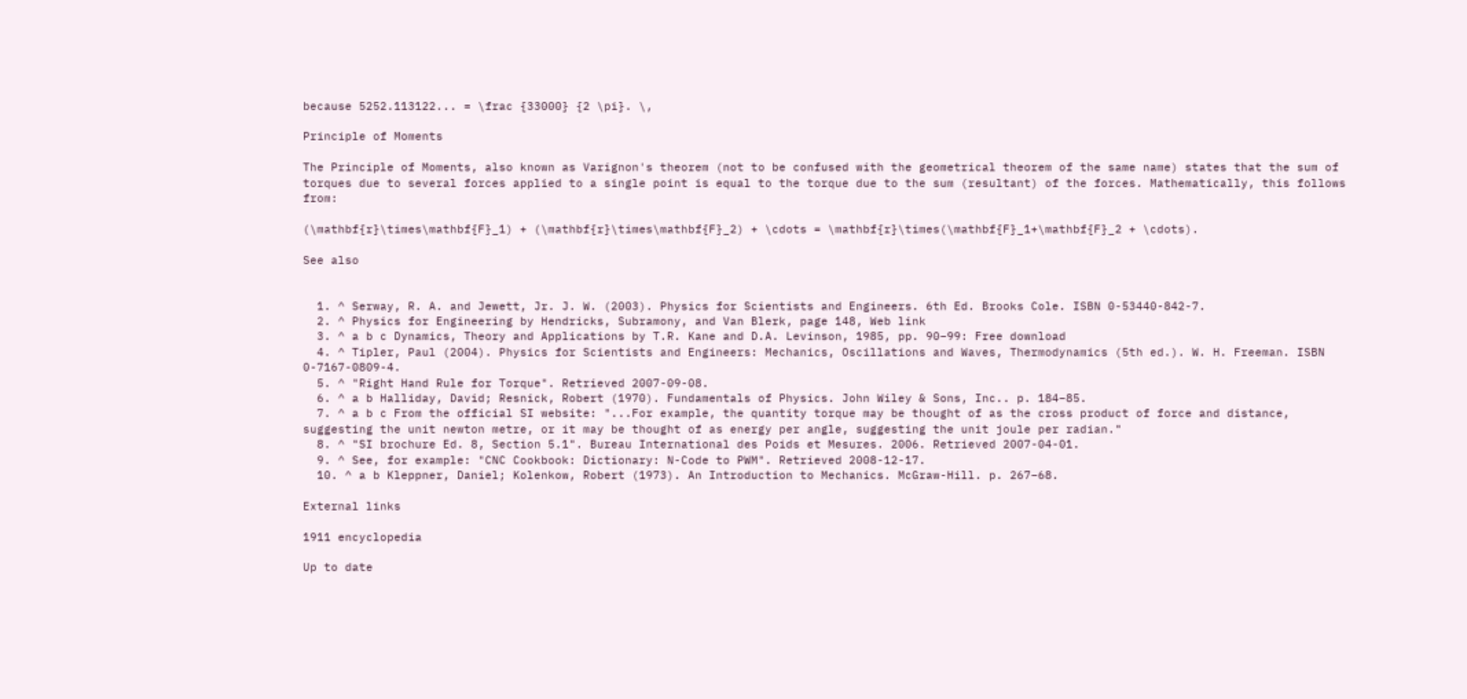because 5252.113122... = \frac {33000} {2 \pi}. \,

Principle of Moments

The Principle of Moments, also known as Varignon's theorem (not to be confused with the geometrical theorem of the same name) states that the sum of torques due to several forces applied to a single point is equal to the torque due to the sum (resultant) of the forces. Mathematically, this follows from:

(\mathbf{r}\times\mathbf{F}_1) + (\mathbf{r}\times\mathbf{F}_2) + \cdots = \mathbf{r}\times(\mathbf{F}_1+\mathbf{F}_2 + \cdots).

See also


  1. ^ Serway, R. A. and Jewett, Jr. J. W. (2003). Physics for Scientists and Engineers. 6th Ed. Brooks Cole. ISBN 0-53440-842-7.
  2. ^ Physics for Engineering by Hendricks, Subramony, and Van Blerk, page 148, Web link
  3. ^ a b c Dynamics, Theory and Applications by T.R. Kane and D.A. Levinson, 1985, pp. 90–99: Free download
  4. ^ Tipler, Paul (2004). Physics for Scientists and Engineers: Mechanics, Oscillations and Waves, Thermodynamics (5th ed.). W. H. Freeman. ISBN 0-7167-0809-4.
  5. ^ "Right Hand Rule for Torque". Retrieved 2007-09-08.
  6. ^ a b Halliday, David; Resnick, Robert (1970). Fundamentals of Physics. John Wiley & Sons, Inc.. p. 184–85.
  7. ^ a b c From the official SI website: "...For example, the quantity torque may be thought of as the cross product of force and distance, suggesting the unit newton metre, or it may be thought of as energy per angle, suggesting the unit joule per radian."
  8. ^ "SI brochure Ed. 8, Section 5.1". Bureau International des Poids et Mesures. 2006. Retrieved 2007-04-01.
  9. ^ See, for example: "CNC Cookbook: Dictionary: N-Code to PWM". Retrieved 2008-12-17.
  10. ^ a b Kleppner, Daniel; Kolenkow, Robert (1973). An Introduction to Mechanics. McGraw-Hill. p. 267–68.

External links

1911 encyclopedia

Up to date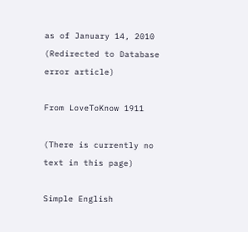as of January 14, 2010
(Redirected to Database error article)

From LoveToKnow 1911

(There is currently no text in this page)

Simple English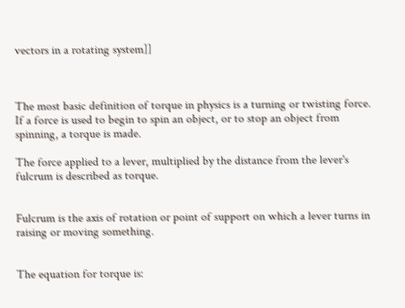vectors in a rotating system]]



The most basic definition of torque in physics is a turning or twisting force. If a force is used to begin to spin an object, or to stop an object from spinning, a torque is made.

The force applied to a lever, multiplied by the distance from the lever's fulcrum is described as torque.


Fulcrum is the axis of rotation or point of support on which a lever turns in raising or moving something.


The equation for torque is: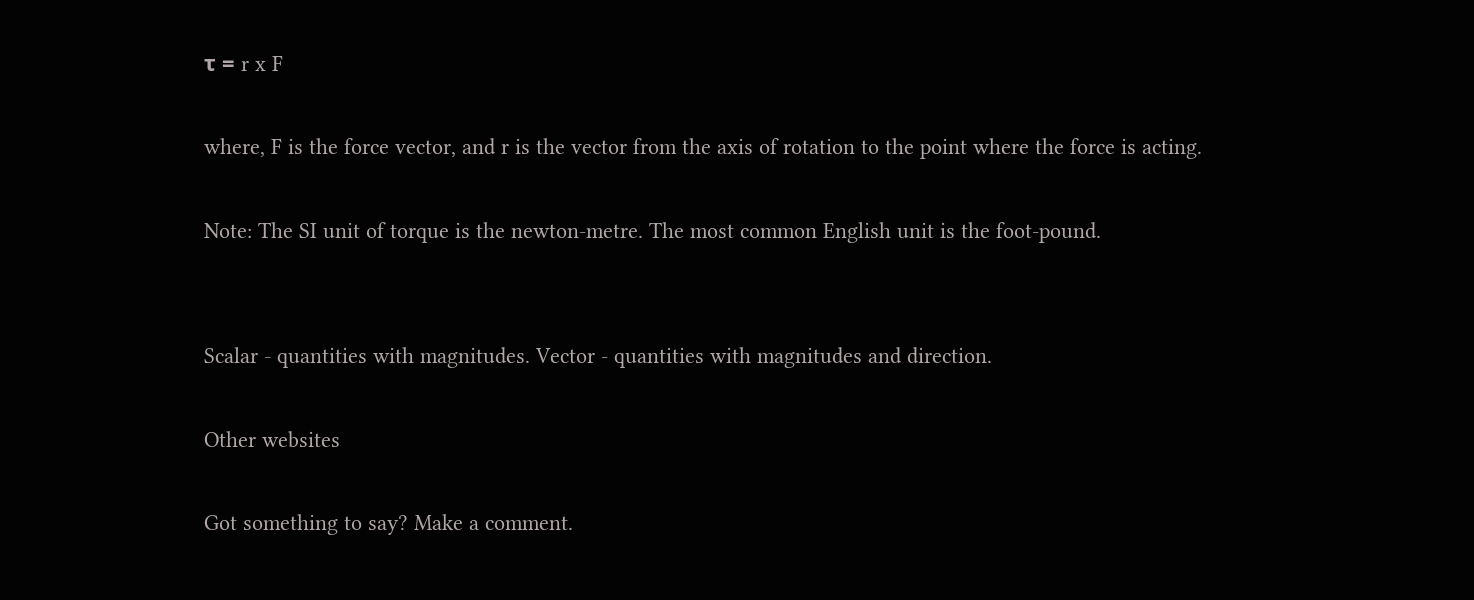τ = r x F

where, F is the force vector, and r is the vector from the axis of rotation to the point where the force is acting.

Note: The SI unit of torque is the newton-metre. The most common English unit is the foot-pound.


Scalar - quantities with magnitudes. Vector - quantities with magnitudes and direction.

Other websites

Got something to say? Make a comment.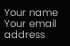Your name
Your email address